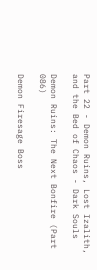Part 22 - Demon Ruins, Lost Izalith, and the Bed of Chaos - Dark Souls

Demon Ruins: The Next Bonfire (Part 086)

Demon Firesage Boss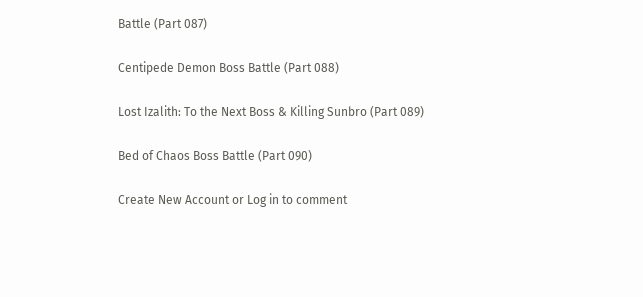Battle (Part 087)

Centipede Demon Boss Battle (Part 088)

Lost Izalith: To the Next Boss & Killing Sunbro (Part 089)

Bed of Chaos Boss Battle (Part 090)

Create New Account or Log in to comment